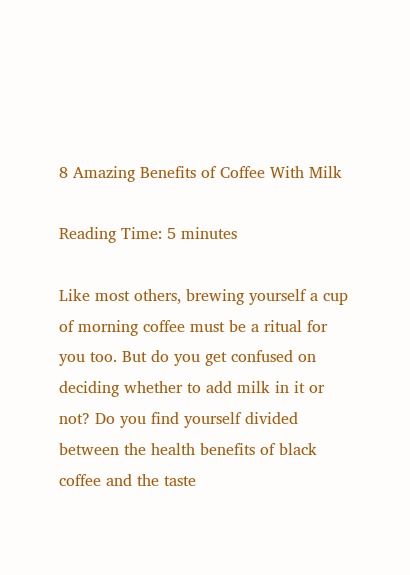8 Amazing Benefits of Coffee With Milk

Reading Time: 5 minutes

Like most others, brewing yourself a cup of morning coffee must be a ritual for you too. But do you get confused on deciding whether to add milk in it or not? Do you find yourself divided between the health benefits of black coffee and the taste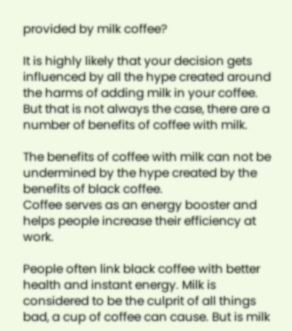provided by milk coffee?

It is highly likely that your decision gets influenced by all the hype created around the harms of adding milk in your coffee. But that is not always the case, there are a number of benefits of coffee with milk.

The benefits of coffee with milk can not be undermined by the hype created by the benefits of black coffee.
Coffee serves as an energy booster and helps people increase their efficiency at work.

People often link black coffee with better health and instant energy. Milk is considered to be the culprit of all things bad, a cup of coffee can cause. But is milk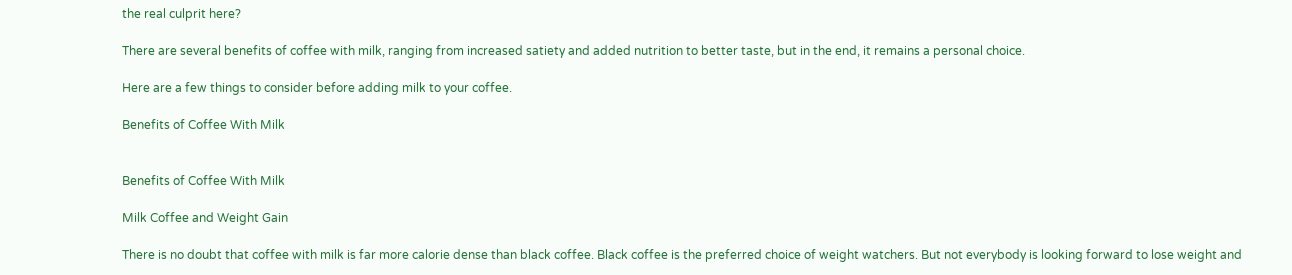the real culprit here?

There are several benefits of coffee with milk, ranging from increased satiety and added nutrition to better taste, but in the end, it remains a personal choice.

Here are a few things to consider before adding milk to your coffee.

Benefits of Coffee With Milk


Benefits of Coffee With Milk

Milk Coffee and Weight Gain

There is no doubt that coffee with milk is far more calorie dense than black coffee. Black coffee is the preferred choice of weight watchers. But not everybody is looking forward to lose weight and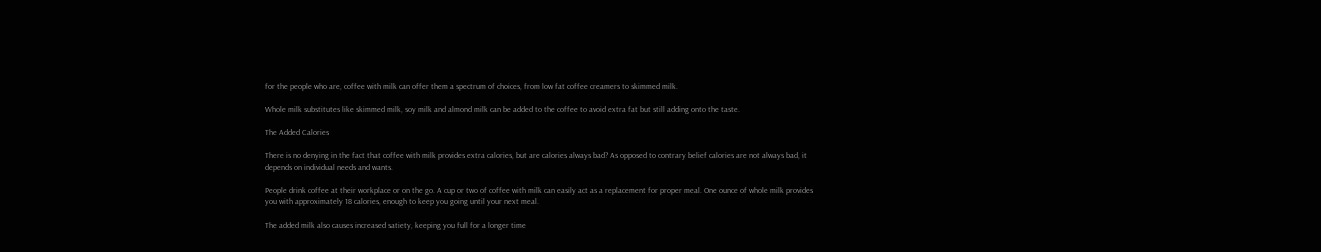for the people who are, coffee with milk can offer them a spectrum of choices, from low fat coffee creamers to skimmed milk.

Whole milk substitutes like skimmed milk, soy milk and almond milk can be added to the coffee to avoid extra fat but still adding onto the taste.

The Added Calories

There is no denying in the fact that coffee with milk provides extra calories, but are calories always bad? As opposed to contrary belief calories are not always bad, it depends on individual needs and wants.

People drink coffee at their workplace or on the go. A cup or two of coffee with milk can easily act as a replacement for proper meal. One ounce of whole milk provides you with approximately 18 calories, enough to keep you going until your next meal.

The added milk also causes increased satiety, keeping you full for a longer time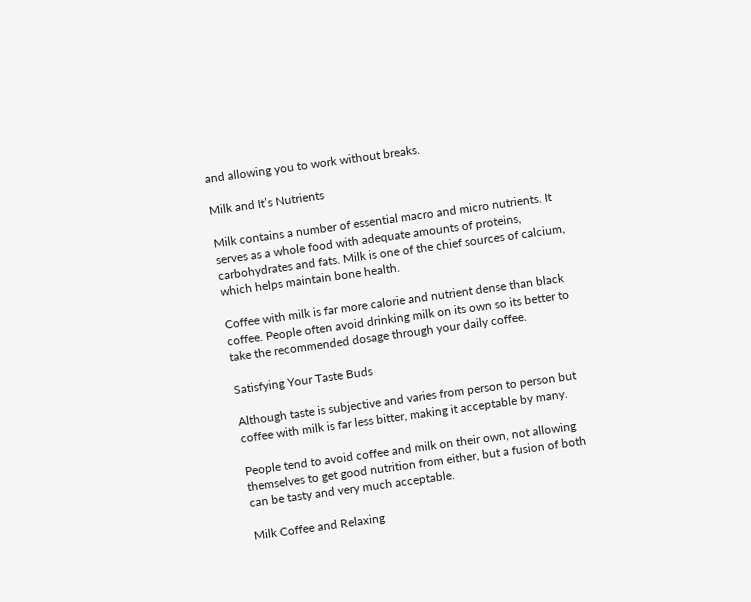and allowing you to work without breaks.

Milk and It’s Nutrients

Milk contains a number of essential macro and micro nutrients. It serves as a whole food with adequate amounts of proteins, carbohydrates and fats. Milk is one of the chief sources of calcium, which helps maintain bone health.

Coffee with milk is far more calorie and nutrient dense than black coffee. People often avoid drinking milk on its own so its better to take the recommended dosage through your daily coffee.

Satisfying Your Taste Buds

Although taste is subjective and varies from person to person but coffee with milk is far less bitter, making it acceptable by many.

People tend to avoid coffee and milk on their own, not allowing themselves to get good nutrition from either, but a fusion of both can be tasty and very much acceptable.

Milk Coffee and Relaxing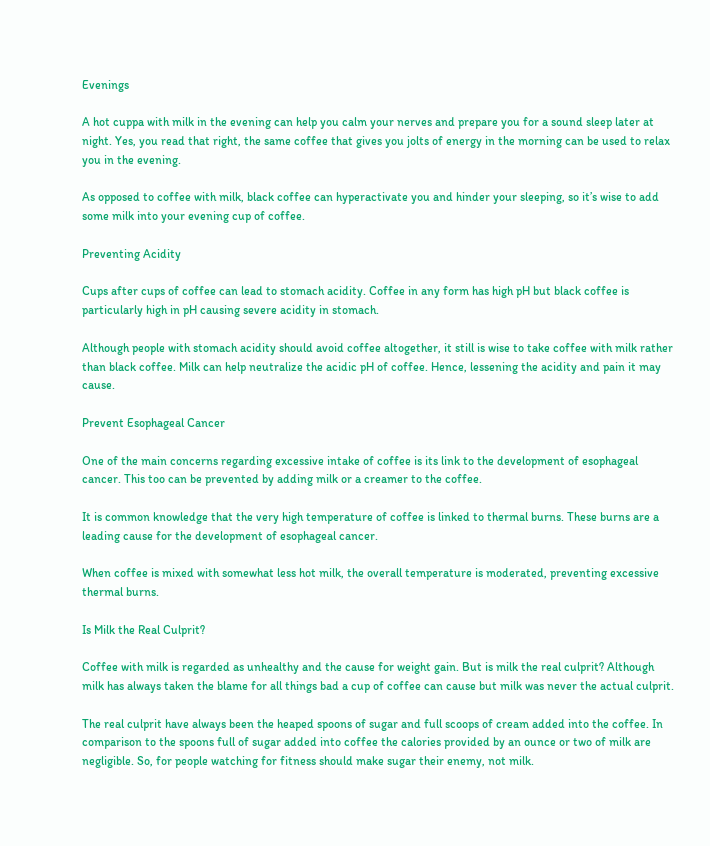Evenings

A hot cuppa with milk in the evening can help you calm your nerves and prepare you for a sound sleep later at night. Yes, you read that right, the same coffee that gives you jolts of energy in the morning can be used to relax you in the evening.

As opposed to coffee with milk, black coffee can hyperactivate you and hinder your sleeping, so it’s wise to add some milk into your evening cup of coffee.

Preventing Acidity

Cups after cups of coffee can lead to stomach acidity. Coffee in any form has high pH but black coffee is particularly high in pH causing severe acidity in stomach.

Although people with stomach acidity should avoid coffee altogether, it still is wise to take coffee with milk rather than black coffee. Milk can help neutralize the acidic pH of coffee. Hence, lessening the acidity and pain it may cause.

Prevent Esophageal Cancer

One of the main concerns regarding excessive intake of coffee is its link to the development of esophageal cancer. This too can be prevented by adding milk or a creamer to the coffee.

It is common knowledge that the very high temperature of coffee is linked to thermal burns. These burns are a leading cause for the development of esophageal cancer.

When coffee is mixed with somewhat less hot milk, the overall temperature is moderated, preventing excessive thermal burns.

Is Milk the Real Culprit?

Coffee with milk is regarded as unhealthy and the cause for weight gain. But is milk the real culprit? Although milk has always taken the blame for all things bad a cup of coffee can cause but milk was never the actual culprit.

The real culprit have always been the heaped spoons of sugar and full scoops of cream added into the coffee. In comparison to the spoons full of sugar added into coffee the calories provided by an ounce or two of milk are negligible. So, for people watching for fitness should make sugar their enemy, not milk.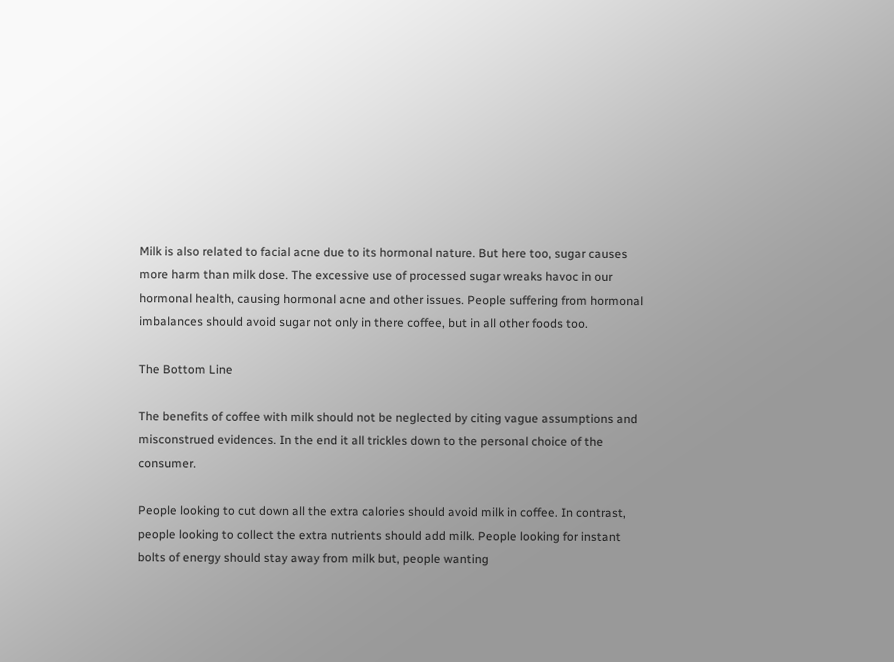Milk is also related to facial acne due to its hormonal nature. But here too, sugar causes more harm than milk dose. The excessive use of processed sugar wreaks havoc in our hormonal health, causing hormonal acne and other issues. People suffering from hormonal imbalances should avoid sugar not only in there coffee, but in all other foods too.

The Bottom Line

The benefits of coffee with milk should not be neglected by citing vague assumptions and misconstrued evidences. In the end it all trickles down to the personal choice of the consumer.

People looking to cut down all the extra calories should avoid milk in coffee. In contrast, people looking to collect the extra nutrients should add milk. People looking for instant bolts of energy should stay away from milk but, people wanting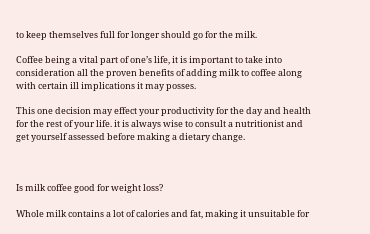to keep themselves full for longer should go for the milk.

Coffee being a vital part of one’s life, it is important to take into consideration all the proven benefits of adding milk to coffee along with certain ill implications it may posses.

This one decision may effect your productivity for the day and health for the rest of your life. it is always wise to consult a nutritionist and get yourself assessed before making a dietary change.



Is milk coffee good for weight loss?

Whole milk contains a lot of calories and fat, making it unsuitable for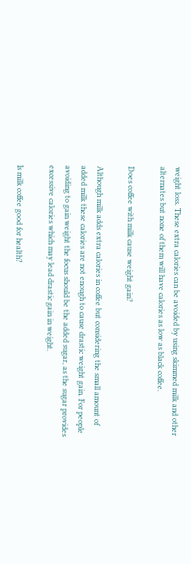weight loss. These extra calories can be avoided by using skimmed milk and other alternates but none of them will have calories as low as black coffee.

Does coffee with milk cause weight gain?

Although milk adds extra calories in coffee but considering the small amount of added milk these calories are not enough to cause drastic weight gain. For people avoiding to gain weight the focus should be the added sugar, as the sugar provides excessive calories which may lead drastic gain in weight.

Is milk coffee good for health?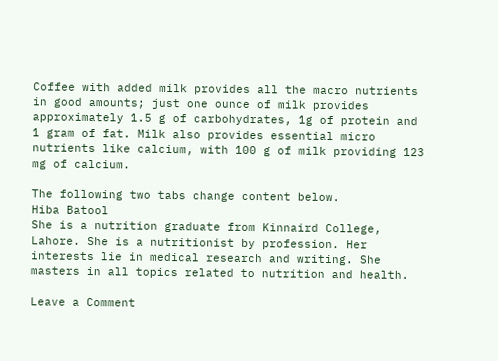Coffee with added milk provides all the macro nutrients in good amounts; just one ounce of milk provides approximately 1.5 g of carbohydrates, 1g of protein and 1 gram of fat. Milk also provides essential micro nutrients like calcium, with 100 g of milk providing 123 mg of calcium.

The following two tabs change content below.
Hiba Batool
She is a nutrition graduate from Kinnaird College, Lahore. She is a nutritionist by profession. Her interests lie in medical research and writing. She masters in all topics related to nutrition and health.

Leave a Comment